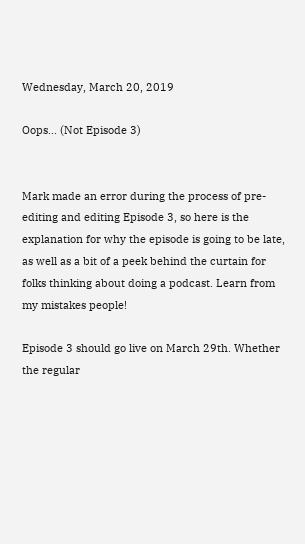Wednesday, March 20, 2019

Oops... (Not Episode 3)


Mark made an error during the process of pre-editing and editing Episode 3, so here is the explanation for why the episode is going to be late, as well as a bit of a peek behind the curtain for folks thinking about doing a podcast. Learn from my mistakes people!

Episode 3 should go live on March 29th. Whether the regular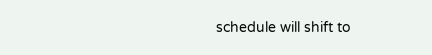schedule will shift to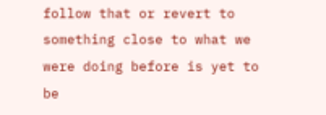follow that or revert to something close to what we were doing before is yet to be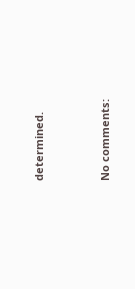determined.


No comments: